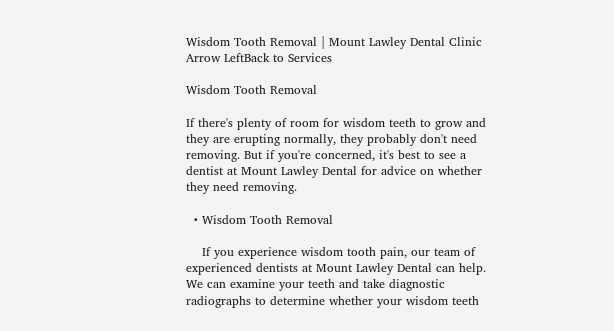Wisdom Tooth Removal | Mount Lawley Dental Clinic
Arrow LeftBack to Services

Wisdom Tooth Removal

If there's plenty of room for wisdom teeth to grow and they are erupting normally, they probably don't need removing. But if you're concerned, it's best to see a dentist at Mount Lawley Dental for advice on whether they need removing.

  • Wisdom Tooth Removal

    If you experience wisdom tooth pain, our team of experienced dentists at Mount Lawley Dental can help. We can examine your teeth and take diagnostic radiographs to determine whether your wisdom teeth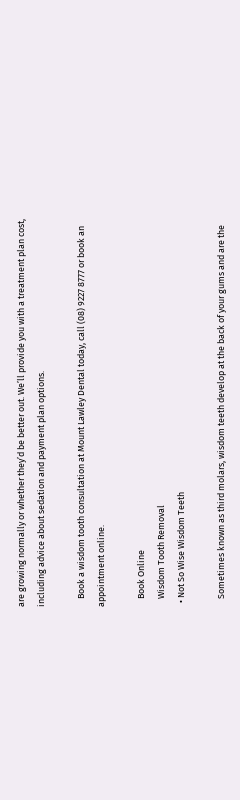are growing normally or whether they’d be better out. We’ll provide you with a treatment plan cost, including advice about sedation and payment plan options.

    Book a wisdom tooth consultation at Mount Lawley Dental today, call (08) 9227 8777 or book an appointment online.

    Book Online
    Wisdom Tooth Removal
  • Not So Wise Wisdom Teeth

    Sometimes known as third molars, wisdom teeth develop at the back of your gums and are the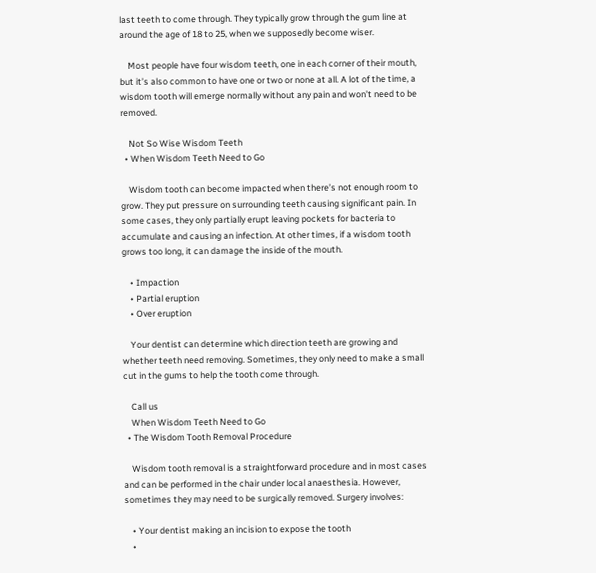last teeth to come through. They typically grow through the gum line at around the age of 18 to 25, when we supposedly become wiser.

    Most people have four wisdom teeth, one in each corner of their mouth, but it’s also common to have one or two or none at all. A lot of the time, a wisdom tooth will emerge normally without any pain and won’t need to be removed.

    Not So Wise Wisdom Teeth
  • When Wisdom Teeth Need to Go

    Wisdom tooth can become impacted when there’s not enough room to grow. They put pressure on surrounding teeth causing significant pain. In some cases, they only partially erupt leaving pockets for bacteria to accumulate and causing an infection. At other times, if a wisdom tooth grows too long, it can damage the inside of the mouth.

    • Impaction
    • Partial eruption
    • Over eruption

    Your dentist can determine which direction teeth are growing and whether teeth need removing. Sometimes, they only need to make a small cut in the gums to help the tooth come through.

    Call us
    When Wisdom Teeth Need to Go
  • The Wisdom Tooth Removal Procedure

    Wisdom tooth removal is a straightforward procedure and in most cases and can be performed in the chair under local anaesthesia. However, sometimes they may need to be surgically removed. Surgery involves:

    • Your dentist making an incision to expose the tooth
    •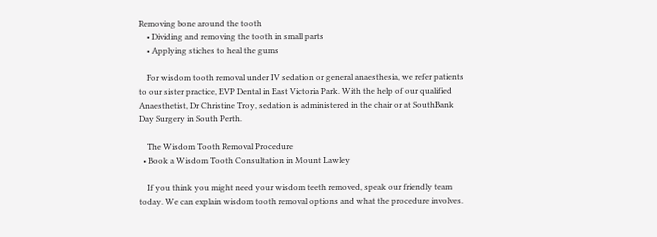Removing bone around the tooth
    • Dividing and removing the tooth in small parts
    • Applying stiches to heal the gums

    For wisdom tooth removal under IV sedation or general anaesthesia, we refer patients to our sister practice, EVP Dental in East Victoria Park. With the help of our qualified Anaesthetist, Dr Christine Troy, sedation is administered in the chair or at SouthBank Day Surgery in South Perth.

    The Wisdom Tooth Removal Procedure
  • Book a Wisdom Tooth Consultation in Mount Lawley

    If you think you might need your wisdom teeth removed, speak our friendly team today. We can explain wisdom tooth removal options and what the procedure involves.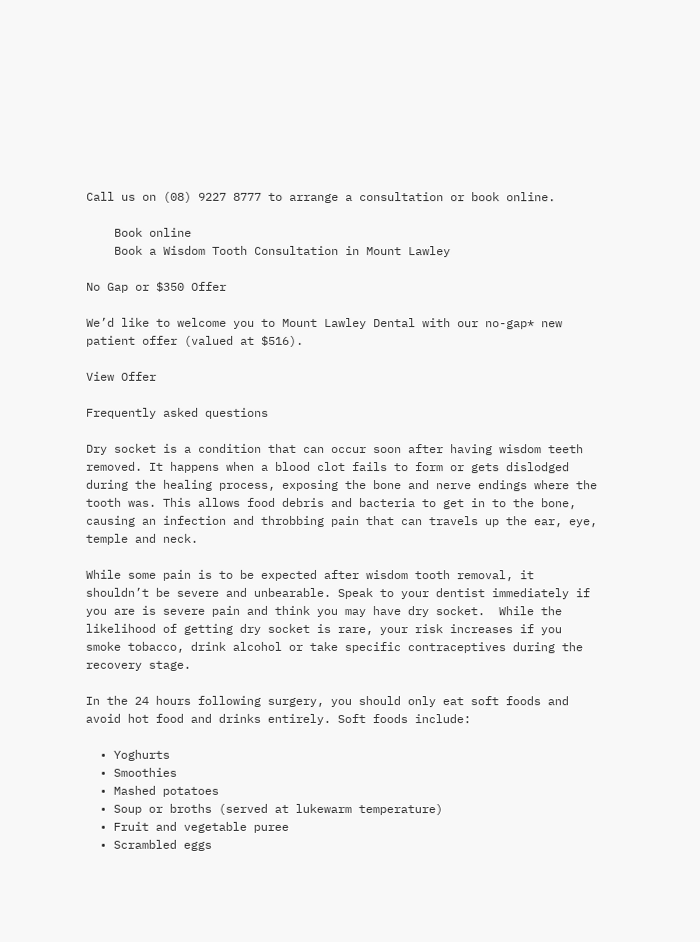Call us on (08) 9227 8777 to arrange a consultation or book online.

    Book online
    Book a Wisdom Tooth Consultation in Mount Lawley

No Gap or $350 Offer

We’d like to welcome you to Mount Lawley Dental with our no-gap* new patient offer (valued at $516).

View Offer

Frequently asked questions

Dry socket is a condition that can occur soon after having wisdom teeth removed. It happens when a blood clot fails to form or gets dislodged during the healing process, exposing the bone and nerve endings where the tooth was. This allows food debris and bacteria to get in to the bone, causing an infection and throbbing pain that can travels up the ear, eye, temple and neck.

While some pain is to be expected after wisdom tooth removal, it shouldn’t be severe and unbearable. Speak to your dentist immediately if you are is severe pain and think you may have dry socket.  While the likelihood of getting dry socket is rare, your risk increases if you smoke tobacco, drink alcohol or take specific contraceptives during the recovery stage.

In the 24 hours following surgery, you should only eat soft foods and avoid hot food and drinks entirely. Soft foods include:

  • Yoghurts
  • Smoothies
  • Mashed potatoes
  • Soup or broths (served at lukewarm temperature)
  • Fruit and vegetable puree
  • Scrambled eggs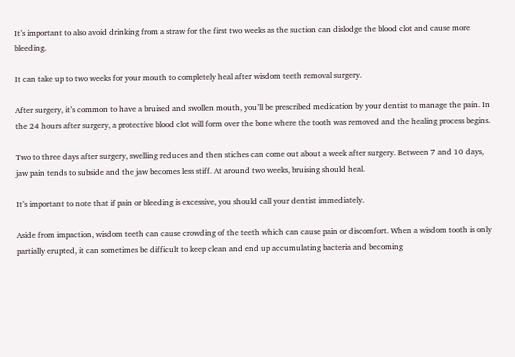It’s important to also avoid drinking from a straw for the first two weeks as the suction can dislodge the blood clot and cause more bleeding.

It can take up to two weeks for your mouth to completely heal after wisdom teeth removal surgery.

After surgery, it’s common to have a bruised and swollen mouth, you’ll be prescribed medication by your dentist to manage the pain. In the 24 hours after surgery, a protective blood clot will form over the bone where the tooth was removed and the healing process begins.

Two to three days after surgery, swelling reduces and then stiches can come out about a week after surgery. Between 7 and 10 days, jaw pain tends to subside and the jaw becomes less stiff. At around two weeks, bruising should heal.

It’s important to note that if pain or bleeding is excessive, you should call your dentist immediately.

Aside from impaction, wisdom teeth can cause crowding of the teeth which can cause pain or discomfort. When a wisdom tooth is only partially erupted, it can sometimes be difficult to keep clean and end up accumulating bacteria and becoming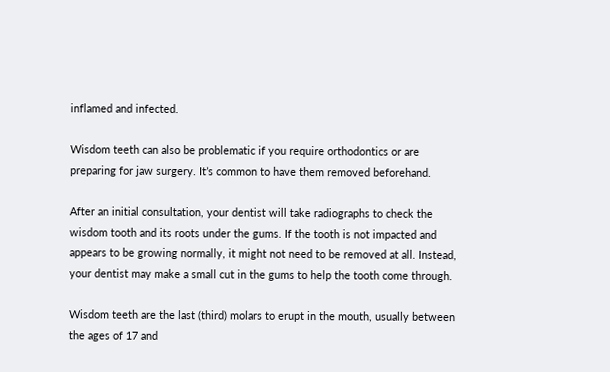inflamed and infected.

Wisdom teeth can also be problematic if you require orthodontics or are preparing for jaw surgery. It’s common to have them removed beforehand.

After an initial consultation, your dentist will take radiographs to check the wisdom tooth and its roots under the gums. If the tooth is not impacted and appears to be growing normally, it might not need to be removed at all. Instead, your dentist may make a small cut in the gums to help the tooth come through.

Wisdom teeth are the last (third) molars to erupt in the mouth, usually between the ages of 17 and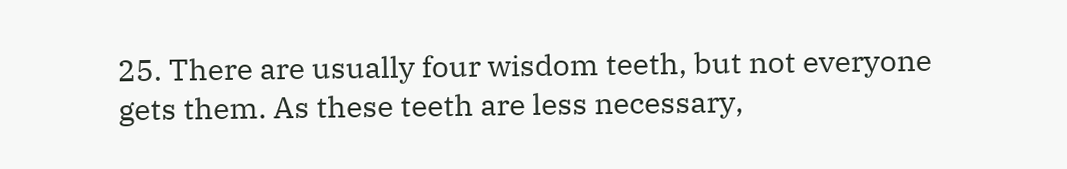25. There are usually four wisdom teeth, but not everyone gets them. As these teeth are less necessary,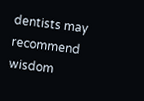dentists may recommend wisdom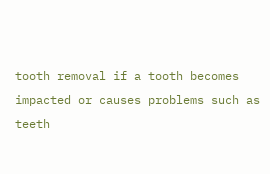tooth removal if a tooth becomes impacted or causes problems such as teeth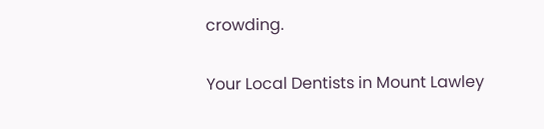crowding.

Your Local Dentists in Mount Lawley